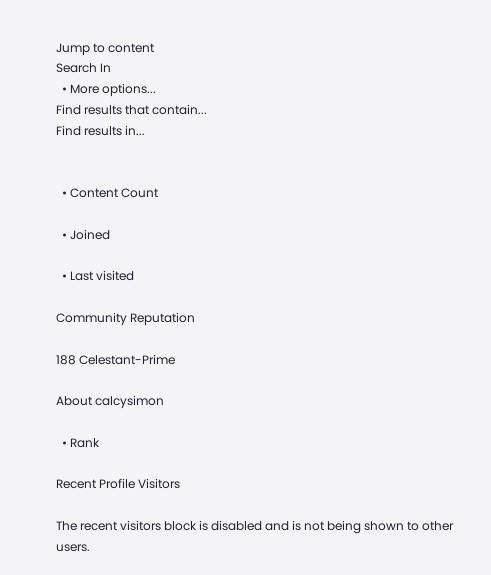Jump to content
Search In
  • More options...
Find results that contain...
Find results in...


  • Content Count

  • Joined

  • Last visited

Community Reputation

188 Celestant-Prime

About calcysimon

  • Rank

Recent Profile Visitors

The recent visitors block is disabled and is not being shown to other users.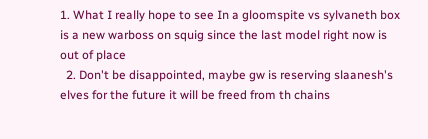1. What I really hope to see In a gloomspite vs sylvaneth box is a new warboss on squig since the last model right now is out of place
  2. Don't be disappointed, maybe gw is reserving slaanesh's elves for the future it will be freed from th chains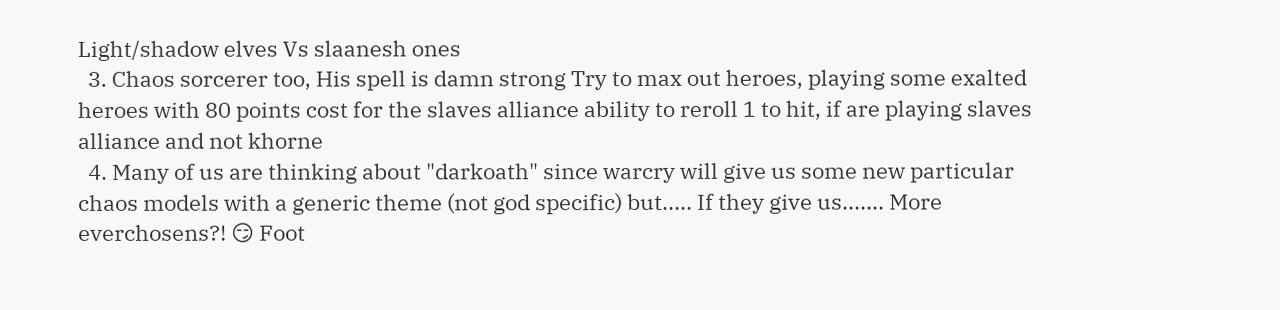Light/shadow elves Vs slaanesh ones
  3. Chaos sorcerer too, His spell is damn strong Try to max out heroes, playing some exalted heroes with 80 points cost for the slaves alliance ability to reroll 1 to hit, if are playing slaves alliance and not khorne
  4. Many of us are thinking about "darkoath" since warcry will give us some new particular chaos models with a generic theme (not god specific) but..... If they give us....... More everchosens?! 😏 Foot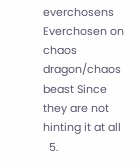everchosens Everchosen on chaos dragon/chaos beast Since they are not hinting it at all
  5.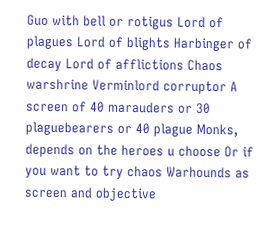Guo with bell or rotigus Lord of plagues Lord of blights Harbinger of decay Lord of afflictions Chaos warshrine Verminlord corruptor A screen of 40 marauders or 30 plaguebearers or 40 plague Monks, depends on the heroes u choose Or if you want to try chaos Warhounds as screen and objective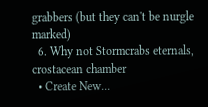grabbers (but they can't be nurgle marked)
  6. Why not Stormcrabs eternals, crostacean chamber
  • Create New...